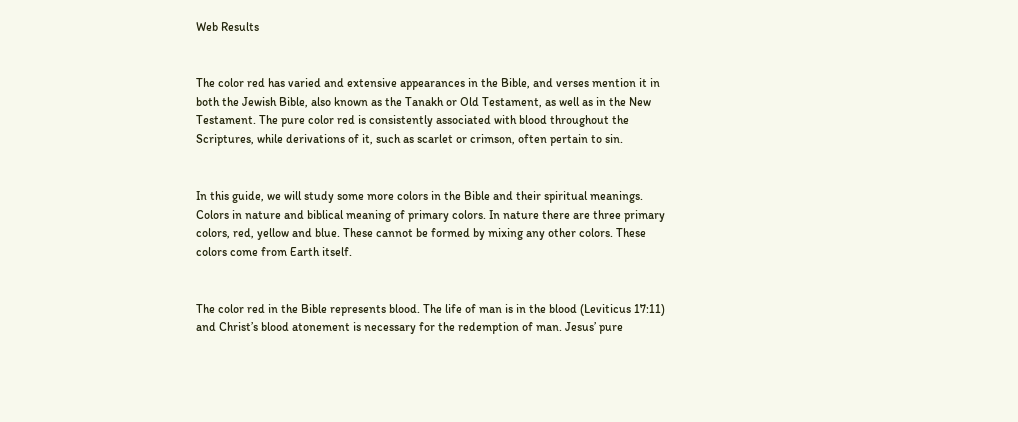Web Results


The color red has varied and extensive appearances in the Bible, and verses mention it in both the Jewish Bible, also known as the Tanakh or Old Testament, as well as in the New Testament. The pure color red is consistently associated with blood throughout the Scriptures, while derivations of it, such as scarlet or crimson, often pertain to sin.


In this guide, we will study some more colors in the Bible and their spiritual meanings. Colors in nature and biblical meaning of primary colors. In nature there are three primary colors, red, yellow and blue. These cannot be formed by mixing any other colors. These colors come from Earth itself.


The color red in the Bible represents blood. The life of man is in the blood (Leviticus 17:11) and Christ’s blood atonement is necessary for the redemption of man. Jesus’ pure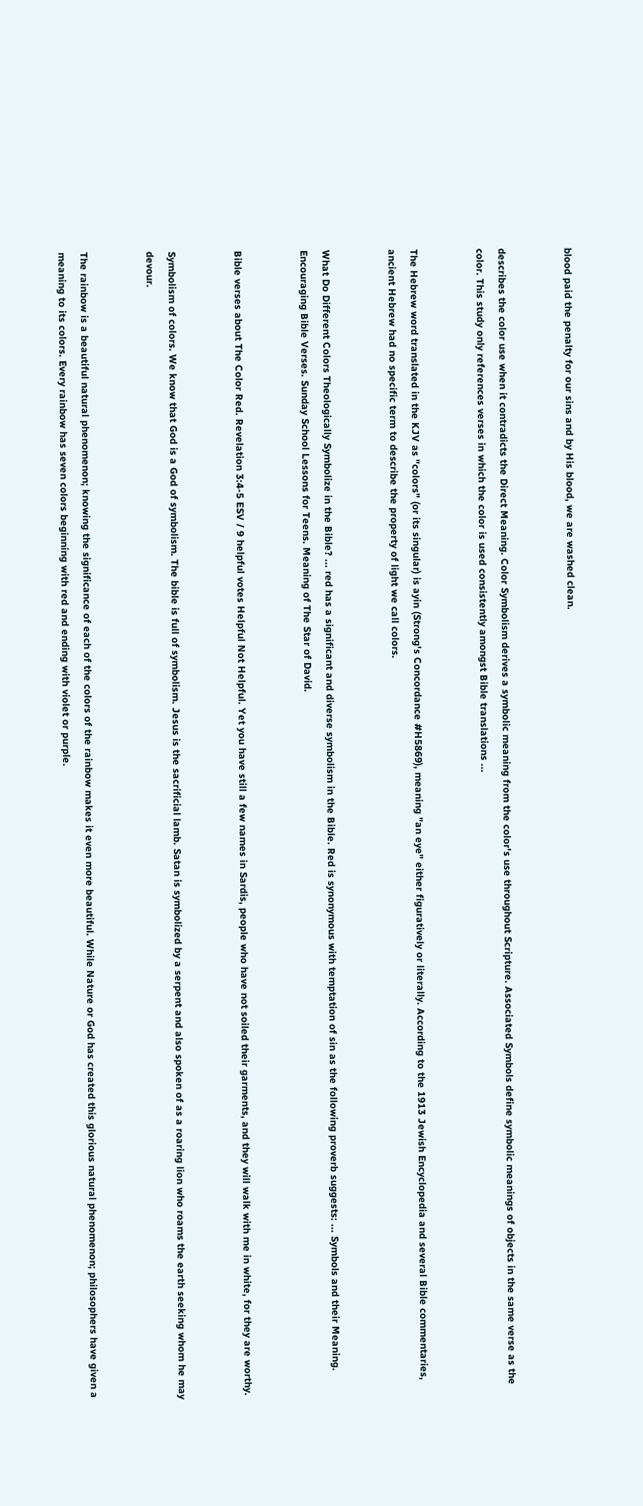blood paid the penalty for our sins and by His blood, we are washed clean.


describes the color use when it contradicts the Direct Meaning. Color Symbolism derives a symbolic meaning from the color's use throughout Scripture. Associated Symbols define symbolic meanings of objects in the same verse as the color. This study only references verses in which the color is used consistently amongst Bible translations ...


The Hebrew word translated in the KJV as "colors" (or its singular) is ayin (Strong's Concordance #H5869), meaning "an eye" either figuratively or literally. According to the 1913 Jewish Encyclopedia and several Bible commentaries, ancient Hebrew had no specific term to describe the property of light we call colors.


What Do Different Colors Theologically Symbolize in the Bible? ... red has a significant and diverse symbolism in the Bible. Red is synonymous with temptation of sin as the following proverb suggests: ... Symbols and their Meaning. Encouraging Bible Verses. Sunday School Lessons for Teens. Meaning of The Star of David.


Bible verses about The Color Red. Revelation 3:4-5 ESV / 9 helpful votes Helpful Not Helpful. Yet you have still a few names in Sardis, people who have not soiled their garments, and they will walk with me in white, for they are worthy.


Symbolism of colors. We know that God is a God of symbolism. The bible is full of symbolism. Jesus is the sacrificial lamb. Satan is symbolized by a serpent and also spoken of as a roaring lion who roams the earth seeking whom he may devour.


The rainbow is a beautiful natural phenomenon; knowing the significance of each of the colors of the rainbow makes it even more beautiful. While Nature or God has created this glorious natural phenomenon; philosophers have given a meaning to its colors. Every rainbow has seven colors beginning with red and ending with violet or purple.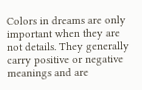Colors in dreams are only important when they are not details. They generally carry positive or negative meanings and are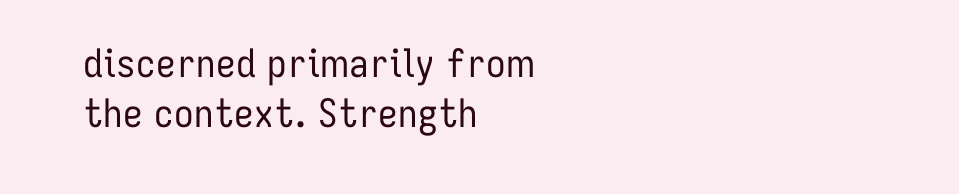discerned primarily from the context. Strength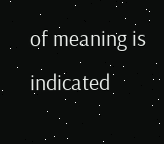of meaning is indicated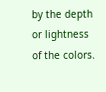by the depth or lightness of the colors.